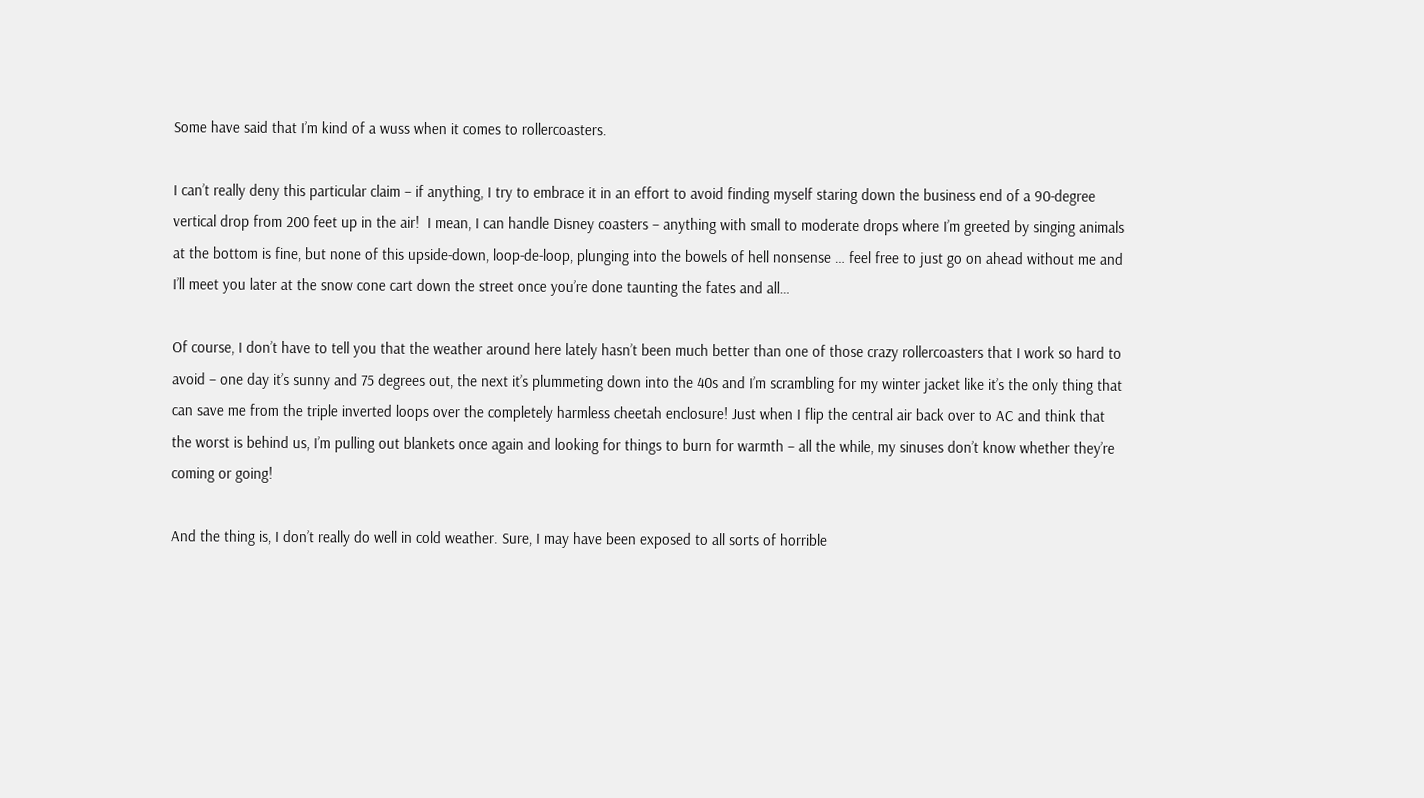Some have said that I’m kind of a wuss when it comes to rollercoasters.

I can’t really deny this particular claim – if anything, I try to embrace it in an effort to avoid finding myself staring down the business end of a 90-degree vertical drop from 200 feet up in the air!  I mean, I can handle Disney coasters – anything with small to moderate drops where I’m greeted by singing animals at the bottom is fine, but none of this upside-down, loop-de-loop, plunging into the bowels of hell nonsense … feel free to just go on ahead without me and I’ll meet you later at the snow cone cart down the street once you’re done taunting the fates and all…

Of course, I don’t have to tell you that the weather around here lately hasn’t been much better than one of those crazy rollercoasters that I work so hard to avoid – one day it’s sunny and 75 degrees out, the next it’s plummeting down into the 40s and I’m scrambling for my winter jacket like it’s the only thing that can save me from the triple inverted loops over the completely harmless cheetah enclosure! Just when I flip the central air back over to AC and think that the worst is behind us, I’m pulling out blankets once again and looking for things to burn for warmth – all the while, my sinuses don’t know whether they’re coming or going!

And the thing is, I don’t really do well in cold weather. Sure, I may have been exposed to all sorts of horrible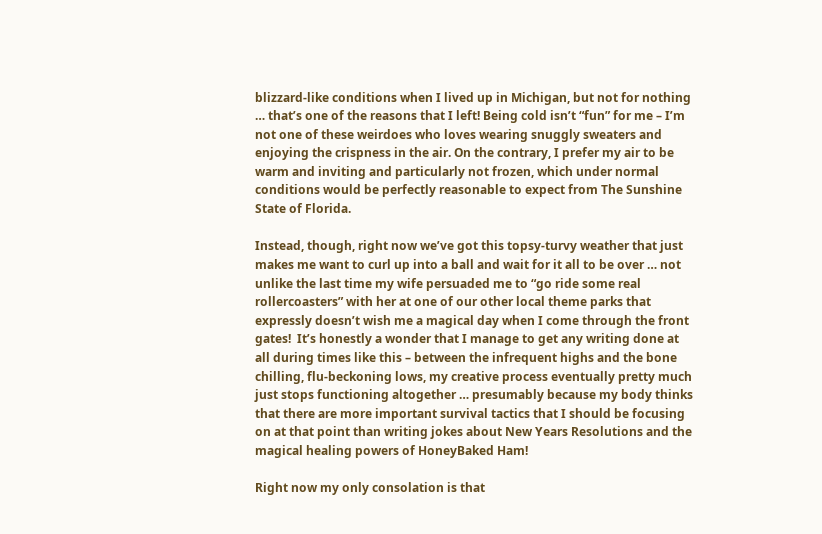blizzard-like conditions when I lived up in Michigan, but not for nothing … that’s one of the reasons that I left! Being cold isn’t “fun” for me – I’m not one of these weirdoes who loves wearing snuggly sweaters and enjoying the crispness in the air. On the contrary, I prefer my air to be warm and inviting and particularly not frozen, which under normal conditions would be perfectly reasonable to expect from The Sunshine State of Florida.

Instead, though, right now we’ve got this topsy-turvy weather that just makes me want to curl up into a ball and wait for it all to be over … not unlike the last time my wife persuaded me to “go ride some real rollercoasters” with her at one of our other local theme parks that expressly doesn’t wish me a magical day when I come through the front gates!  It’s honestly a wonder that I manage to get any writing done at all during times like this – between the infrequent highs and the bone chilling, flu-beckoning lows, my creative process eventually pretty much just stops functioning altogether … presumably because my body thinks that there are more important survival tactics that I should be focusing on at that point than writing jokes about New Years Resolutions and the magical healing powers of HoneyBaked Ham!

Right now my only consolation is that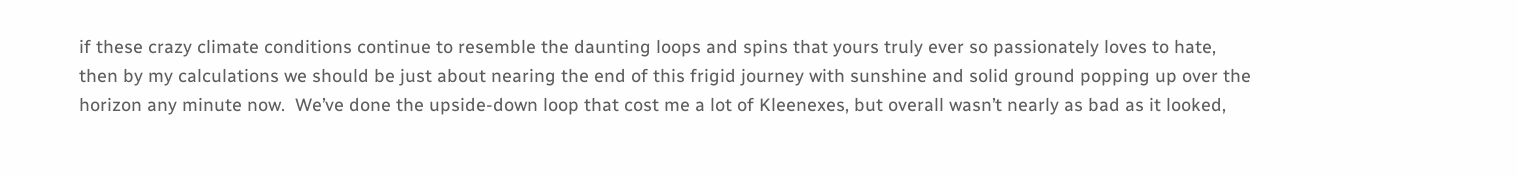if these crazy climate conditions continue to resemble the daunting loops and spins that yours truly ever so passionately loves to hate, then by my calculations we should be just about nearing the end of this frigid journey with sunshine and solid ground popping up over the horizon any minute now.  We’ve done the upside-down loop that cost me a lot of Kleenexes, but overall wasn’t nearly as bad as it looked,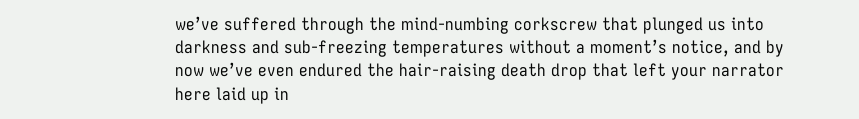we’ve suffered through the mind-numbing corkscrew that plunged us into darkness and sub-freezing temperatures without a moment’s notice, and by now we’ve even endured the hair-raising death drop that left your narrator here laid up in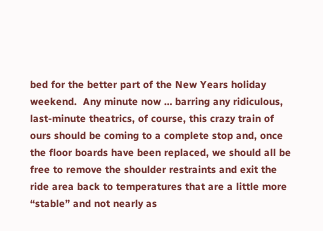bed for the better part of the New Years holiday weekend.  Any minute now … barring any ridiculous, last-minute theatrics, of course, this crazy train of ours should be coming to a complete stop and, once the floor boards have been replaced, we should all be free to remove the shoulder restraints and exit the ride area back to temperatures that are a little more “stable” and not nearly as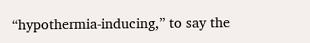“hypothermia-inducing,” to say the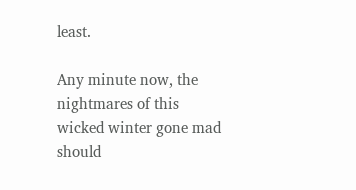least.

Any minute now, the nightmares of this wicked winter gone mad should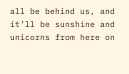all be behind us, and it’ll be sunshine and unicorns from here on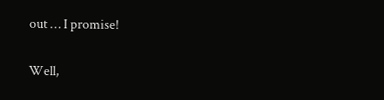out … I promise!

Well,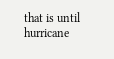that is until hurricane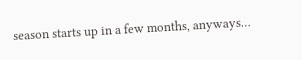season starts up in a few months, anyways…